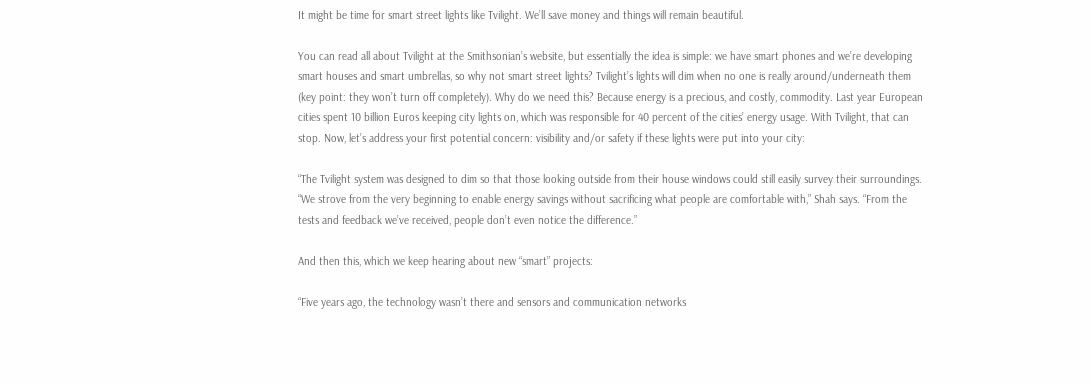It might be time for smart street lights like Tvilight. We’ll save money and things will remain beautiful.

You can read all about Tvilight at the Smithsonian’s website, but essentially the idea is simple: we have smart phones and we’re developing smart houses and smart umbrellas, so why not smart street lights? Tvilight’s lights will dim when no one is really around/underneath them (key point: they won’t turn off completely). Why do we need this? Because energy is a precious, and costly, commodity. Last year European cities spent 10 billion Euros keeping city lights on, which was responsible for 40 percent of the cities’ energy usage. With Tvilight, that can stop. Now, let’s address your first potential concern: visibility and/or safety if these lights were put into your city:

“The Tvilight system was designed to dim so that those looking outside from their house windows could still easily survey their surroundings. “We strove from the very beginning to enable energy savings without sacrificing what people are comfortable with,” Shah says. “From the tests and feedback we’ve received, people don’t even notice the difference.”

And then this, which we keep hearing about new “smart” projects:

“Five years ago, the technology wasn’t there and sensors and communication networks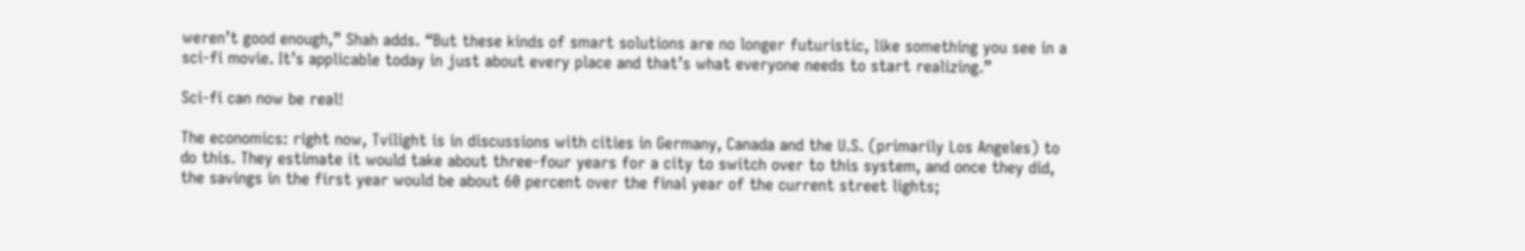weren’t good enough,” Shah adds. “But these kinds of smart solutions are no longer futuristic, like something you see in a sci-fi movie. It’s applicable today in just about every place and that’s what everyone needs to start realizing.”

Sci-fi can now be real!

The economics: right now, Tvilight is in discussions with cities in Germany, Canada and the U.S. (primarily Los Angeles) to do this. They estimate it would take about three-four years for a city to switch over to this system, and once they did, the savings in the first year would be about 60 percent over the final year of the current street lights;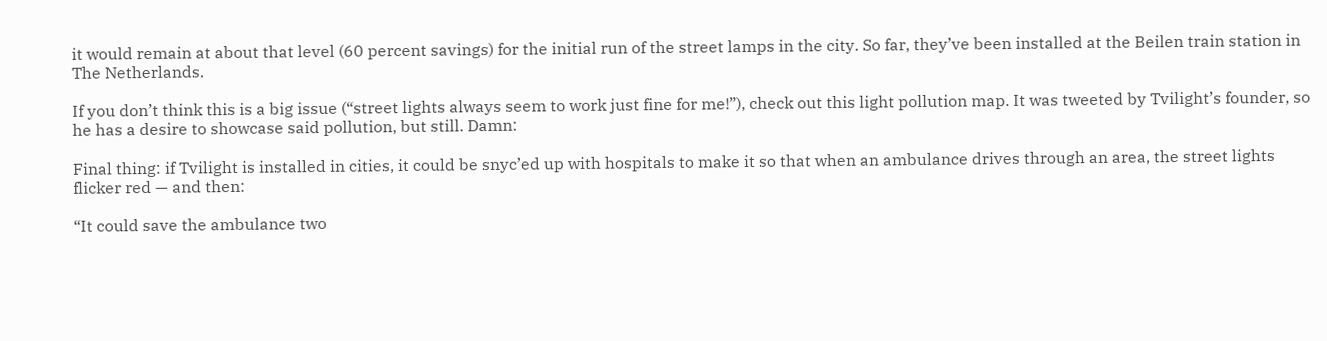it would remain at about that level (60 percent savings) for the initial run of the street lamps in the city. So far, they’ve been installed at the Beilen train station in The Netherlands.

If you don’t think this is a big issue (“street lights always seem to work just fine for me!”), check out this light pollution map. It was tweeted by Tvilight’s founder, so he has a desire to showcase said pollution, but still. Damn:

Final thing: if Tvilight is installed in cities, it could be snyc’ed up with hospitals to make it so that when an ambulance drives through an area, the street lights flicker red — and then:

“It could save the ambulance two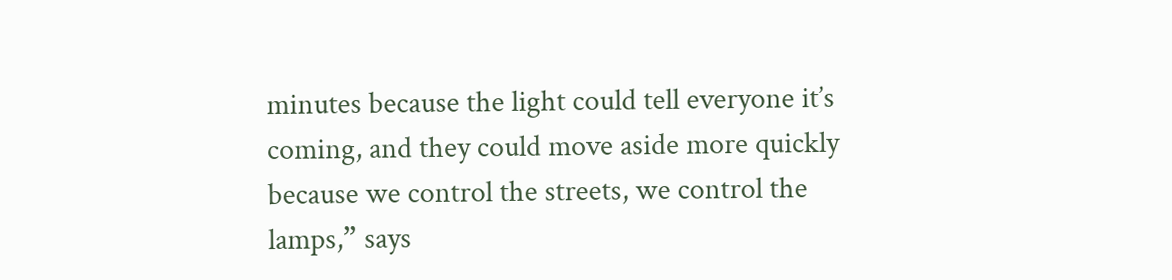minutes because the light could tell everyone it’s coming, and they could move aside more quickly because we control the streets, we control the lamps,” says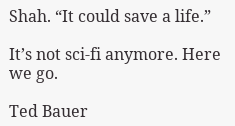Shah. “It could save a life.”

It’s not sci-fi anymore. Here we go.

Ted Bauer